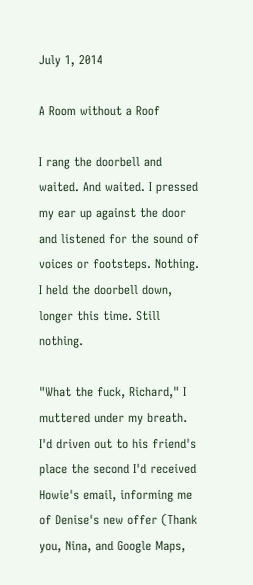July 1, 2014

A Room without a Roof

I rang the doorbell and waited. And waited. I pressed my ear up against the door and listened for the sound of voices or footsteps. Nothing. I held the doorbell down, longer this time. Still nothing.

"What the fuck, Richard," I muttered under my breath. I'd driven out to his friend's place the second I'd received Howie's email, informing me of Denise's new offer (Thank you, Nina, and Google Maps,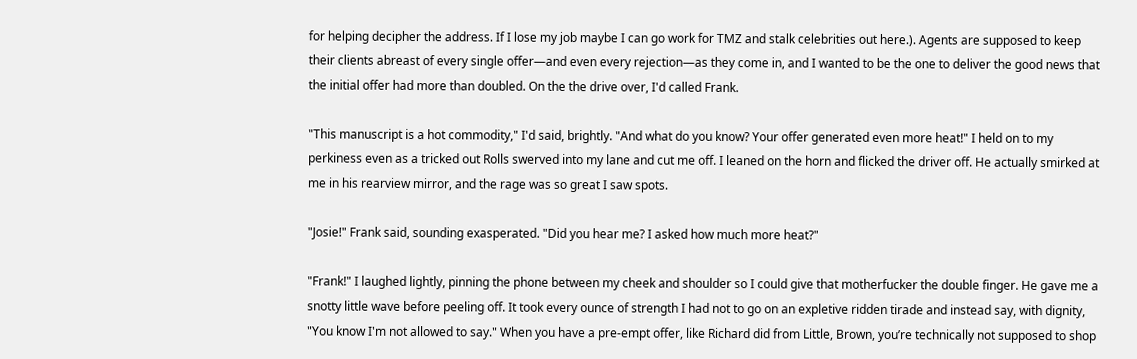for helping decipher the address. If I lose my job maybe I can go work for TMZ and stalk celebrities out here.). Agents are supposed to keep their clients abreast of every single offer—and even every rejection—as they come in, and I wanted to be the one to deliver the good news that the initial offer had more than doubled. On the the drive over, I'd called Frank.

"This manuscript is a hot commodity," I'd said, brightly. "And what do you know? Your offer generated even more heat!" I held on to my perkiness even as a tricked out Rolls swerved into my lane and cut me off. I leaned on the horn and flicked the driver off. He actually smirked at me in his rearview mirror, and the rage was so great I saw spots.

"Josie!" Frank said, sounding exasperated. "Did you hear me? I asked how much more heat?"

"Frank!" I laughed lightly, pinning the phone between my cheek and shoulder so I could give that motherfucker the double finger. He gave me a snotty little wave before peeling off. It took every ounce of strength I had not to go on an expletive ridden tirade and instead say, with dignity, "You know I'm not allowed to say." When you have a pre-empt offer, like Richard did from Little, Brown, you’re technically not supposed to shop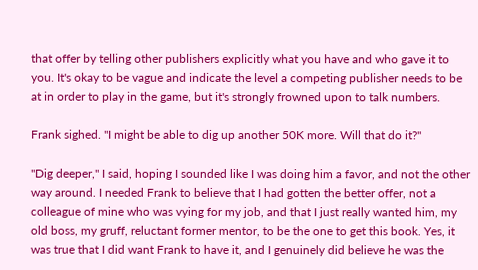that offer by telling other publishers explicitly what you have and who gave it to you. It's okay to be vague and indicate the level a competing publisher needs to be at in order to play in the game, but it's strongly frowned upon to talk numbers.

Frank sighed. "I might be able to dig up another 50K more. Will that do it?"

"Dig deeper," I said, hoping I sounded like I was doing him a favor, and not the other way around. I needed Frank to believe that I had gotten the better offer, not a colleague of mine who was vying for my job, and that I just really wanted him, my old boss, my gruff, reluctant former mentor, to be the one to get this book. Yes, it was true that I did want Frank to have it, and I genuinely did believe he was the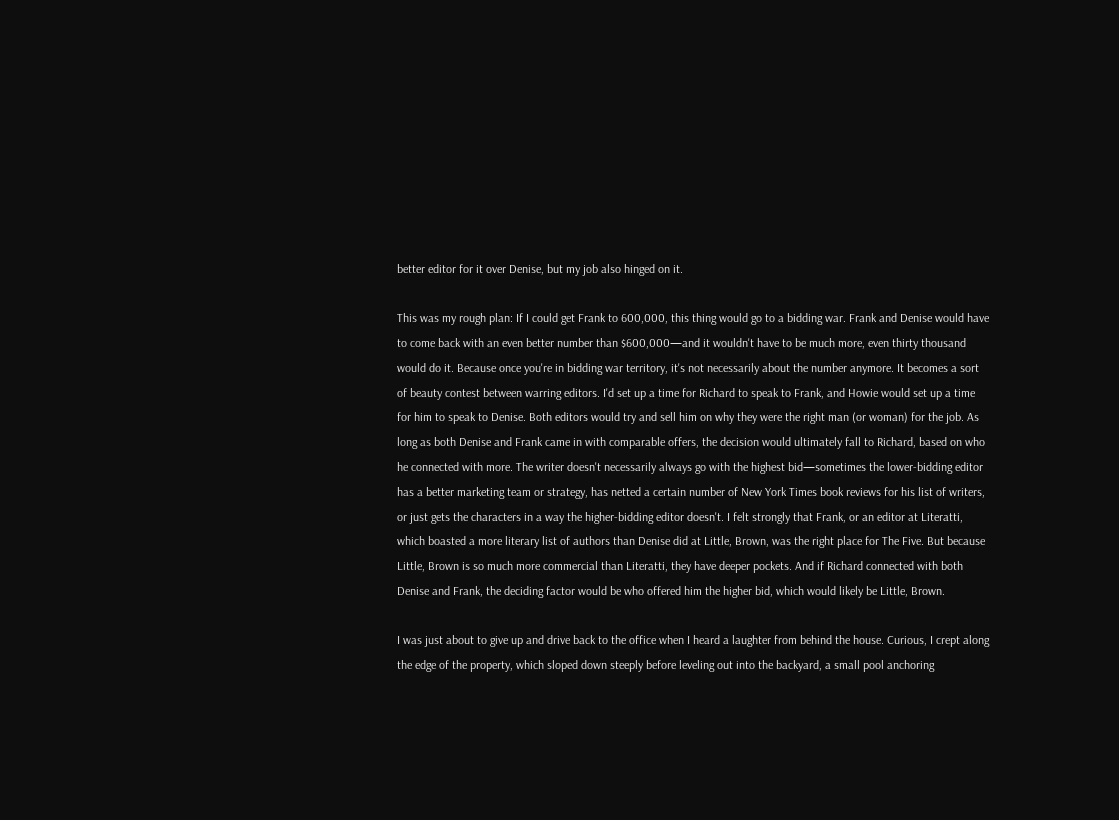better editor for it over Denise, but my job also hinged on it.

This was my rough plan: If I could get Frank to 600,000, this thing would go to a bidding war. Frank and Denise would have to come back with an even better number than $600,000—and it wouldn't have to be much more, even thirty thousand would do it. Because once you're in bidding war territory, it's not necessarily about the number anymore. It becomes a sort of beauty contest between warring editors. I'd set up a time for Richard to speak to Frank, and Howie would set up a time for him to speak to Denise. Both editors would try and sell him on why they were the right man (or woman) for the job. As long as both Denise and Frank came in with comparable offers, the decision would ultimately fall to Richard, based on who he connected with more. The writer doesn't necessarily always go with the highest bid—sometimes the lower-bidding editor has a better marketing team or strategy, has netted a certain number of New York Times book reviews for his list of writers, or just gets the characters in a way the higher-bidding editor doesn't. I felt strongly that Frank, or an editor at Literatti, which boasted a more literary list of authors than Denise did at Little, Brown, was the right place for The Five. But because Little, Brown is so much more commercial than Literatti, they have deeper pockets. And if Richard connected with both Denise and Frank, the deciding factor would be who offered him the higher bid, which would likely be Little, Brown.

I was just about to give up and drive back to the office when I heard a laughter from behind the house. Curious, I crept along the edge of the property, which sloped down steeply before leveling out into the backyard, a small pool anchoring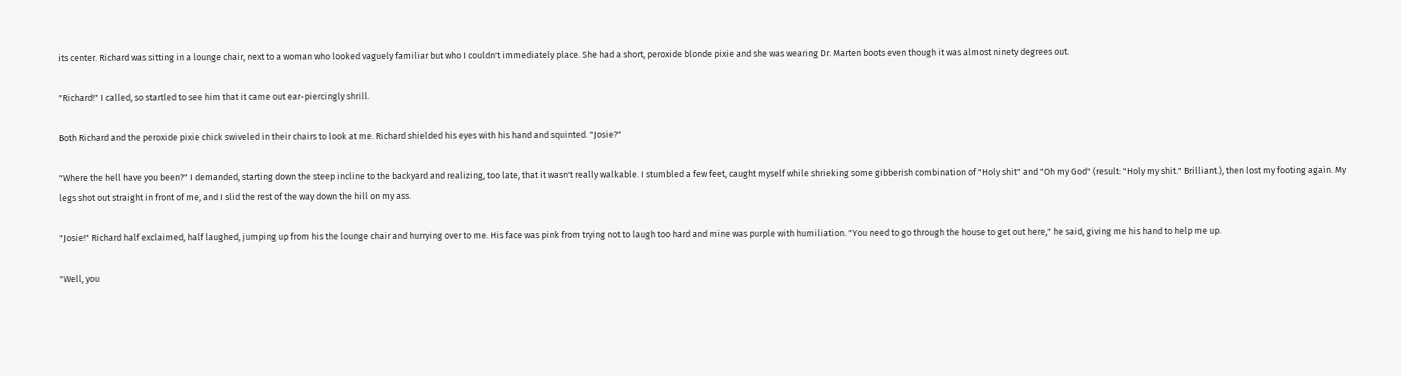its center. Richard was sitting in a lounge chair, next to a woman who looked vaguely familiar but who I couldn't immediately place. She had a short, peroxide blonde pixie and she was wearing Dr. Marten boots even though it was almost ninety degrees out.

"Richard!" I called, so startled to see him that it came out ear-piercingly shrill.

Both Richard and the peroxide pixie chick swiveled in their chairs to look at me. Richard shielded his eyes with his hand and squinted. "Josie?"

"Where the hell have you been?" I demanded, starting down the steep incline to the backyard and realizing, too late, that it wasn't really walkable. I stumbled a few feet, caught myself while shrieking some gibberish combination of "Holy shit" and "Oh my God" (result: "Holy my shit." Brilliant.), then lost my footing again. My legs shot out straight in front of me, and I slid the rest of the way down the hill on my ass.

"Josie!" Richard half exclaimed, half laughed, jumping up from his the lounge chair and hurrying over to me. His face was pink from trying not to laugh too hard and mine was purple with humiliation. "You need to go through the house to get out here," he said, giving me his hand to help me up.

"Well, you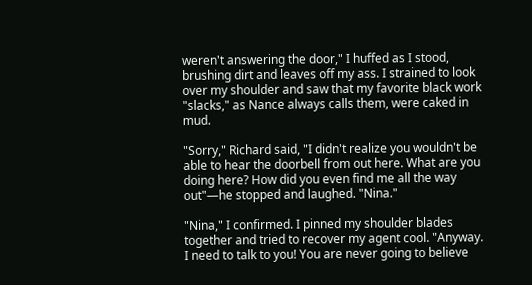weren't answering the door," I huffed as I stood, brushing dirt and leaves off my ass. I strained to look over my shoulder and saw that my favorite black work "slacks," as Nance always calls them, were caked in mud.

"Sorry," Richard said, "I didn't realize you wouldn't be able to hear the doorbell from out here. What are you doing here? How did you even find me all the way out"—he stopped and laughed. "Nina."

"Nina," I confirmed. I pinned my shoulder blades together and tried to recover my agent cool. "Anyway. I need to talk to you! You are never going to believe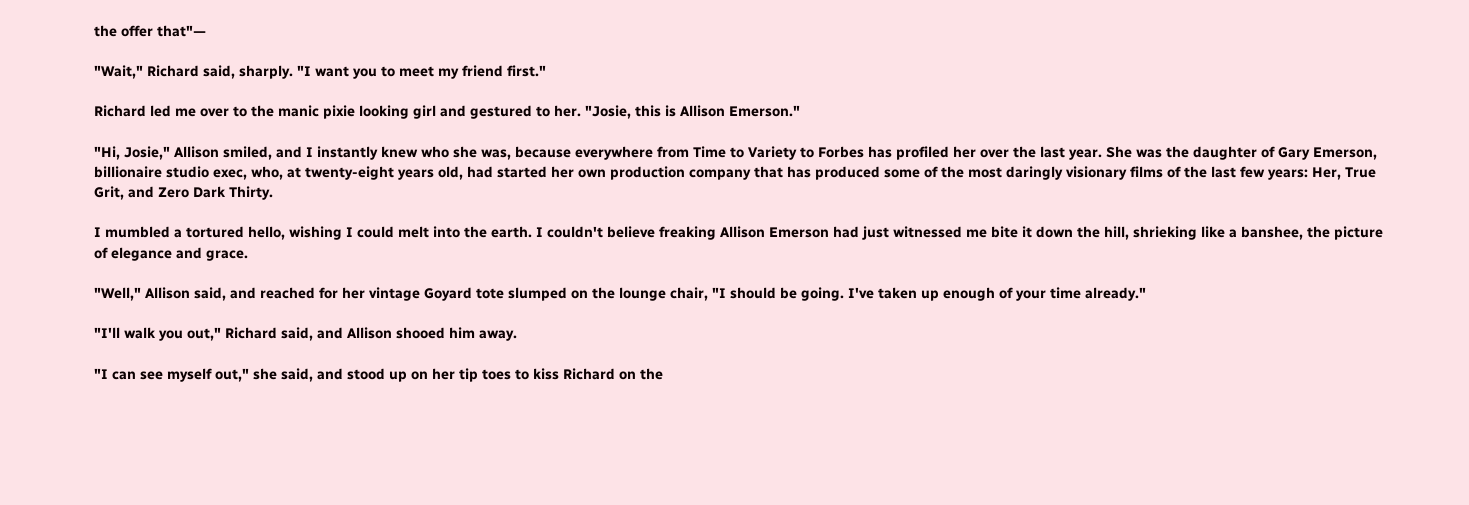the offer that"—

"Wait," Richard said, sharply. "I want you to meet my friend first."

Richard led me over to the manic pixie looking girl and gestured to her. "Josie, this is Allison Emerson."

"Hi, Josie," Allison smiled, and I instantly knew who she was, because everywhere from Time to Variety to Forbes has profiled her over the last year. She was the daughter of Gary Emerson, billionaire studio exec, who, at twenty-eight years old, had started her own production company that has produced some of the most daringly visionary films of the last few years: Her, True Grit, and Zero Dark Thirty.

I mumbled a tortured hello, wishing I could melt into the earth. I couldn't believe freaking Allison Emerson had just witnessed me bite it down the hill, shrieking like a banshee, the picture of elegance and grace.

"Well," Allison said, and reached for her vintage Goyard tote slumped on the lounge chair, "I should be going. I've taken up enough of your time already."

"I'll walk you out," Richard said, and Allison shooed him away.

"I can see myself out," she said, and stood up on her tip toes to kiss Richard on the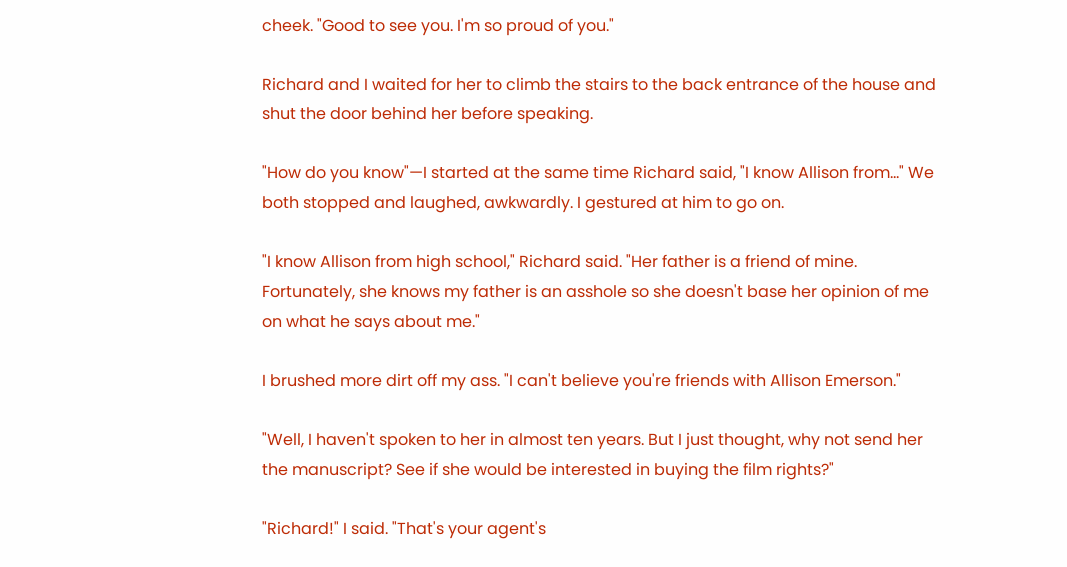cheek. "Good to see you. I'm so proud of you."

Richard and I waited for her to climb the stairs to the back entrance of the house and shut the door behind her before speaking.

"How do you know"—I started at the same time Richard said, "I know Allison from..." We both stopped and laughed, awkwardly. I gestured at him to go on.

"I know Allison from high school," Richard said. "Her father is a friend of mine. Fortunately, she knows my father is an asshole so she doesn't base her opinion of me on what he says about me."

I brushed more dirt off my ass. "I can't believe you're friends with Allison Emerson."

"Well, I haven't spoken to her in almost ten years. But I just thought, why not send her the manuscript? See if she would be interested in buying the film rights?"

"Richard!" I said. "That's your agent's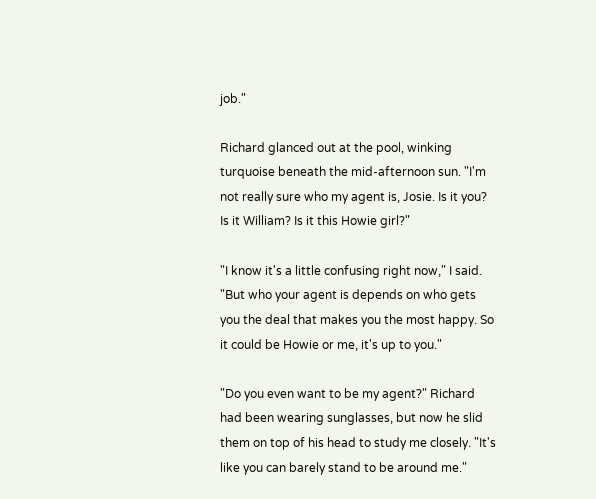job."

Richard glanced out at the pool, winking turquoise beneath the mid-afternoon sun. "I'm not really sure who my agent is, Josie. Is it you? Is it William? Is it this Howie girl?"

"I know it's a little confusing right now," I said. "But who your agent is depends on who gets you the deal that makes you the most happy. So it could be Howie or me, it's up to you."

"Do you even want to be my agent?" Richard had been wearing sunglasses, but now he slid them on top of his head to study me closely. "It's like you can barely stand to be around me."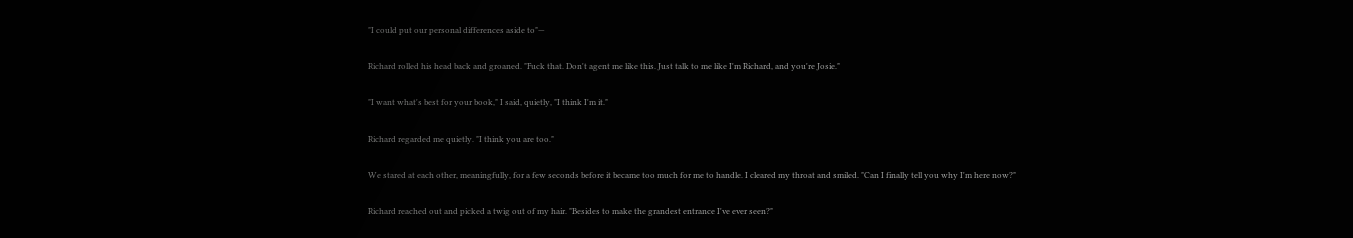"I could put our personal differences aside to"—

Richard rolled his head back and groaned. "Fuck that. Don't agent me like this. Just talk to me like I'm Richard, and you're Josie."

"I want what's best for your book," I said, quietly, "I think I'm it."

Richard regarded me quietly. "I think you are too."

We stared at each other, meaningfully, for a few seconds before it became too much for me to handle. I cleared my throat and smiled. "Can I finally tell you why I'm here now?"

Richard reached out and picked a twig out of my hair. "Besides to make the grandest entrance I've ever seen?"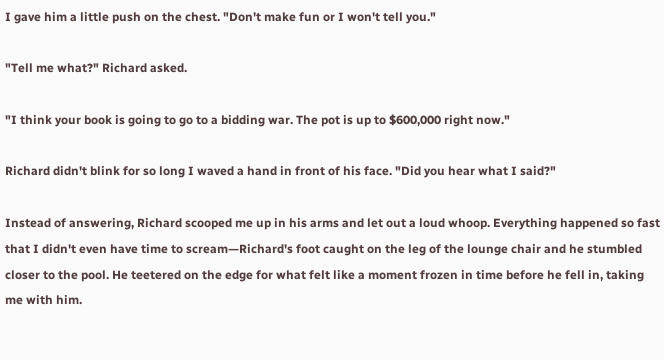I gave him a little push on the chest. "Don't make fun or I won't tell you."

"Tell me what?" Richard asked.

"I think your book is going to go to a bidding war. The pot is up to $600,000 right now."

Richard didn't blink for so long I waved a hand in front of his face. "Did you hear what I said?"

Instead of answering, Richard scooped me up in his arms and let out a loud whoop. Everything happened so fast that I didn't even have time to scream—Richard's foot caught on the leg of the lounge chair and he stumbled closer to the pool. He teetered on the edge for what felt like a moment frozen in time before he fell in, taking me with him.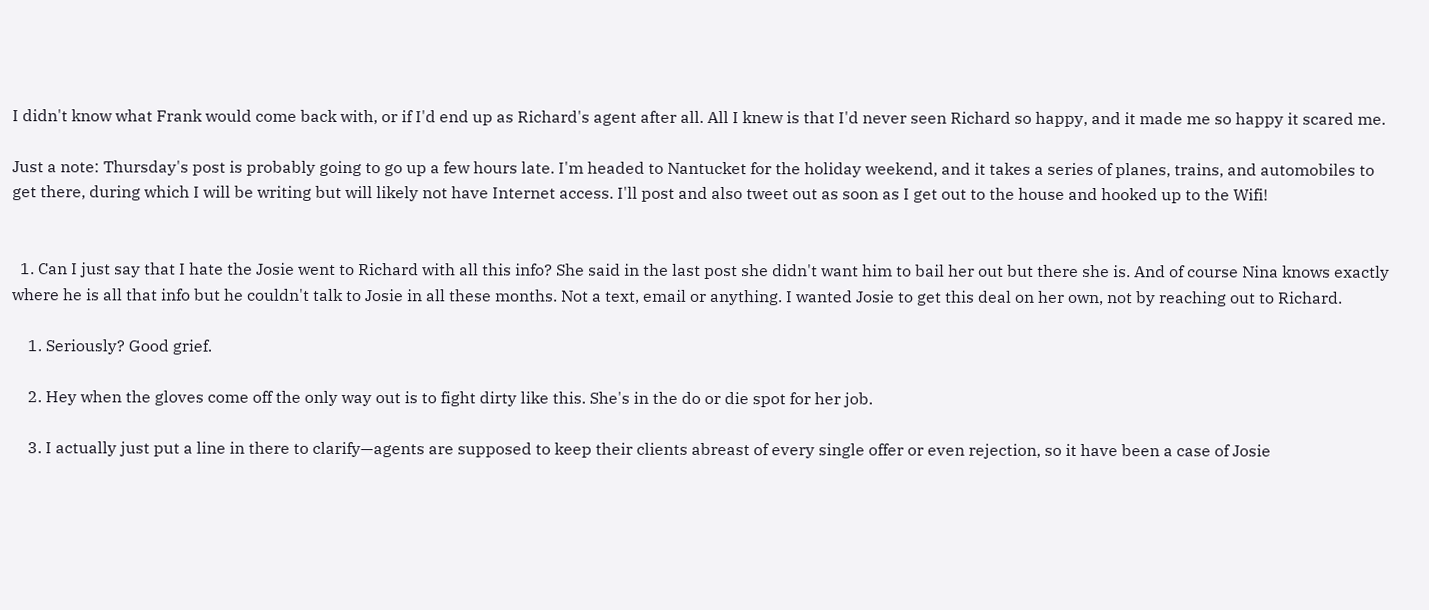I didn't know what Frank would come back with, or if I'd end up as Richard's agent after all. All I knew is that I'd never seen Richard so happy, and it made me so happy it scared me.

Just a note: Thursday's post is probably going to go up a few hours late. I'm headed to Nantucket for the holiday weekend, and it takes a series of planes, trains, and automobiles to get there, during which I will be writing but will likely not have Internet access. I'll post and also tweet out as soon as I get out to the house and hooked up to the Wifi!


  1. Can I just say that I hate the Josie went to Richard with all this info? She said in the last post she didn't want him to bail her out but there she is. And of course Nina knows exactly where he is all that info but he couldn't talk to Josie in all these months. Not a text, email or anything. I wanted Josie to get this deal on her own, not by reaching out to Richard.

    1. Seriously? Good grief.

    2. Hey when the gloves come off the only way out is to fight dirty like this. She's in the do or die spot for her job.

    3. I actually just put a line in there to clarify—agents are supposed to keep their clients abreast of every single offer or even rejection, so it have been a case of Josie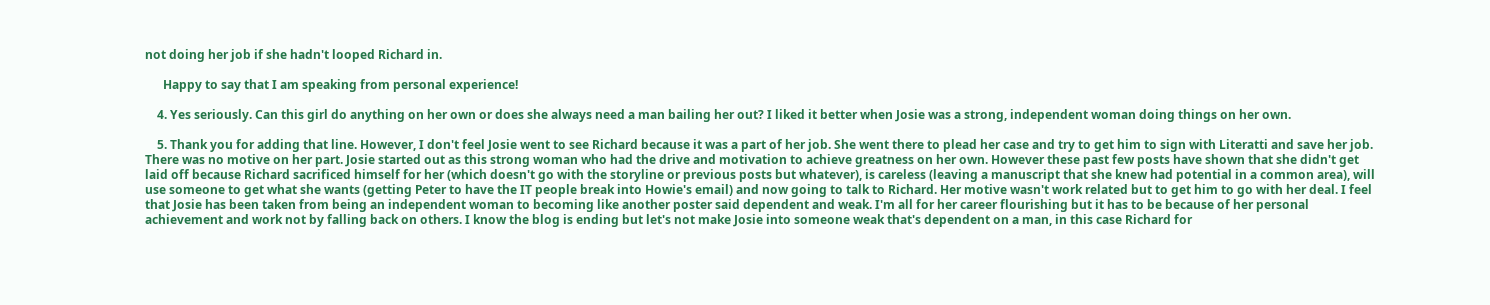not doing her job if she hadn't looped Richard in.

      Happy to say that I am speaking from personal experience!

    4. Yes seriously. Can this girl do anything on her own or does she always need a man bailing her out? I liked it better when Josie was a strong, independent woman doing things on her own.

    5. Thank you for adding that line. However, I don't feel Josie went to see Richard because it was a part of her job. She went there to plead her case and try to get him to sign with Literatti and save her job. There was no motive on her part. Josie started out as this strong woman who had the drive and motivation to achieve greatness on her own. However these past few posts have shown that she didn't get laid off because Richard sacrificed himself for her (which doesn't go with the storyline or previous posts but whatever), is careless (leaving a manuscript that she knew had potential in a common area), will use someone to get what she wants (getting Peter to have the IT people break into Howie's email) and now going to talk to Richard. Her motive wasn't work related but to get him to go with her deal. I feel that Josie has been taken from being an independent woman to becoming like another poster said dependent and weak. I'm all for her career flourishing but it has to be because of her personal achievement and work not by falling back on others. I know the blog is ending but let's not make Josie into someone weak that's dependent on a man, in this case Richard for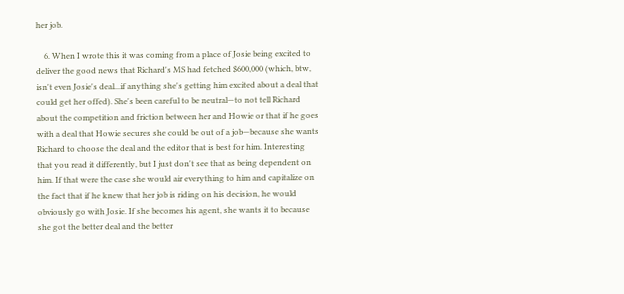her job.

    6. When I wrote this it was coming from a place of Josie being excited to deliver the good news that Richard's MS had fetched $600,000 (which, btw, isn't even Josie's deal...if anything she's getting him excited about a deal that could get her offed). She's been careful to be neutral—to not tell Richard about the competition and friction between her and Howie or that if he goes with a deal that Howie secures she could be out of a job—because she wants Richard to choose the deal and the editor that is best for him. Interesting that you read it differently, but I just don't see that as being dependent on him. If that were the case she would air everything to him and capitalize on the fact that if he knew that her job is riding on his decision, he would obviously go with Josie. If she becomes his agent, she wants it to because she got the better deal and the better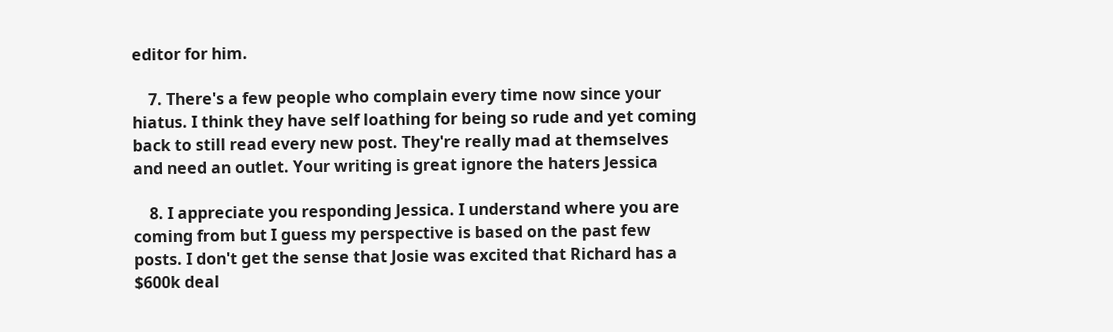editor for him.

    7. There's a few people who complain every time now since your hiatus. I think they have self loathing for being so rude and yet coming back to still read every new post. They're really mad at themselves and need an outlet. Your writing is great ignore the haters Jessica

    8. I appreciate you responding Jessica. I understand where you are coming from but I guess my perspective is based on the past few posts. I don't get the sense that Josie was excited that Richard has a $600k deal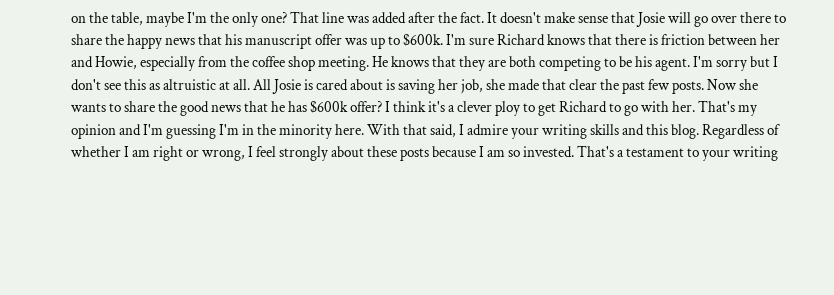on the table, maybe I'm the only one? That line was added after the fact. It doesn't make sense that Josie will go over there to share the happy news that his manuscript offer was up to $600k. I'm sure Richard knows that there is friction between her and Howie, especially from the coffee shop meeting. He knows that they are both competing to be his agent. I'm sorry but I don't see this as altruistic at all. All Josie is cared about is saving her job, she made that clear the past few posts. Now she wants to share the good news that he has $600k offer? I think it's a clever ploy to get Richard to go with her. That's my opinion and I'm guessing I'm in the minority here. With that said, I admire your writing skills and this blog. Regardless of whether I am right or wrong, I feel strongly about these posts because I am so invested. That's a testament to your writing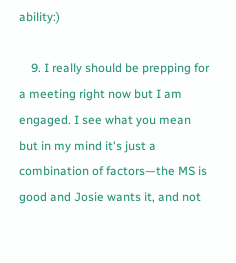ability:)

    9. I really should be prepping for a meeting right now but I am engaged. I see what you mean but in my mind it's just a combination of factors—the MS is good and Josie wants it, and not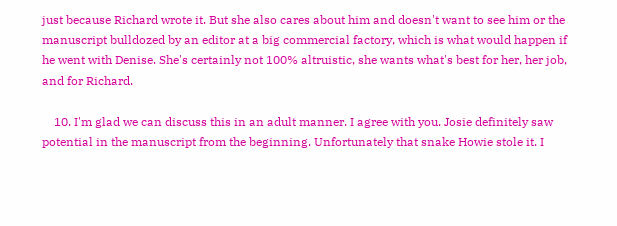just because Richard wrote it. But she also cares about him and doesn't want to see him or the manuscript bulldozed by an editor at a big commercial factory, which is what would happen if he went with Denise. She's certainly not 100% altruistic, she wants what's best for her, her job, and for Richard.

    10. I'm glad we can discuss this in an adult manner. I agree with you. Josie definitely saw potential in the manuscript from the beginning. Unfortunately that snake Howie stole it. I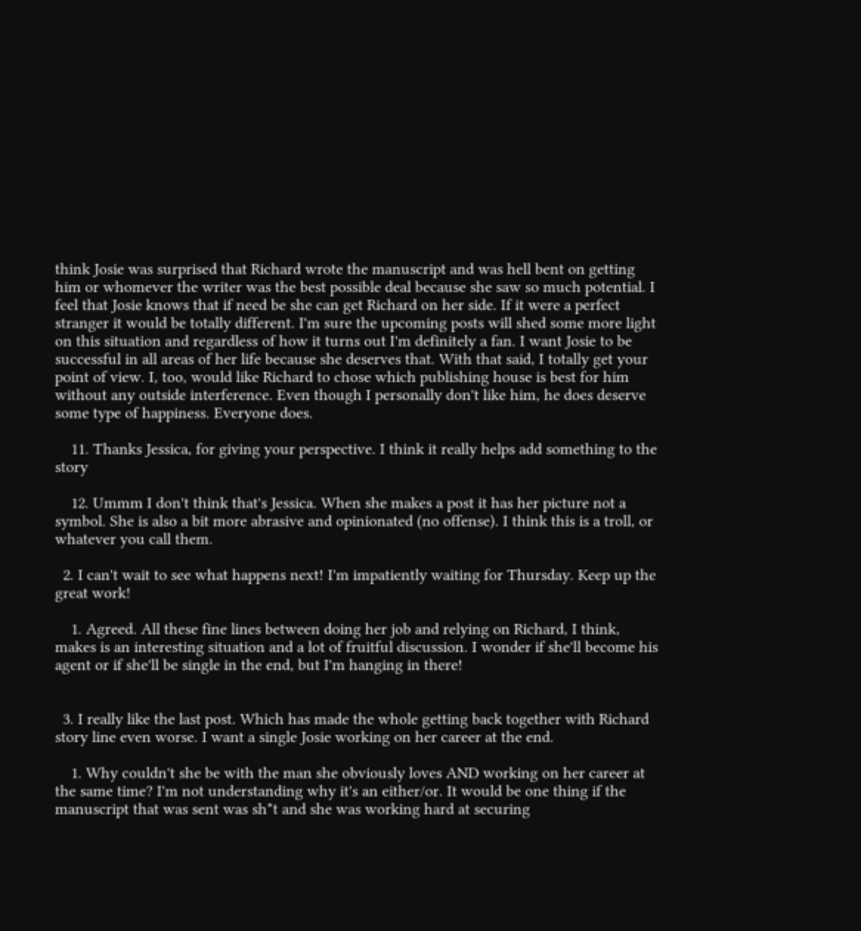think Josie was surprised that Richard wrote the manuscript and was hell bent on getting him or whomever the writer was the best possible deal because she saw so much potential. I feel that Josie knows that if need be she can get Richard on her side. If it were a perfect stranger it would be totally different. I'm sure the upcoming posts will shed some more light on this situation and regardless of how it turns out I'm definitely a fan. I want Josie to be successful in all areas of her life because she deserves that. With that said, I totally get your point of view. I, too, would like Richard to chose which publishing house is best for him without any outside interference. Even though I personally don't like him, he does deserve some type of happiness. Everyone does.

    11. Thanks Jessica, for giving your perspective. I think it really helps add something to the story

    12. Ummm I don't think that's Jessica. When she makes a post it has her picture not a symbol. She is also a bit more abrasive and opinionated (no offense). I think this is a troll, or whatever you call them.

  2. I can't wait to see what happens next! I'm impatiently waiting for Thursday. Keep up the great work!

    1. Agreed. All these fine lines between doing her job and relying on Richard, I think, makes is an interesting situation and a lot of fruitful discussion. I wonder if she'll become his agent or if she'll be single in the end, but I'm hanging in there!


  3. I really like the last post. Which has made the whole getting back together with Richard story line even worse. I want a single Josie working on her career at the end.

    1. Why couldn't she be with the man she obviously loves AND working on her career at the same time? I'm not understanding why it's an either/or. It would be one thing if the manuscript that was sent was sh*t and she was working hard at securing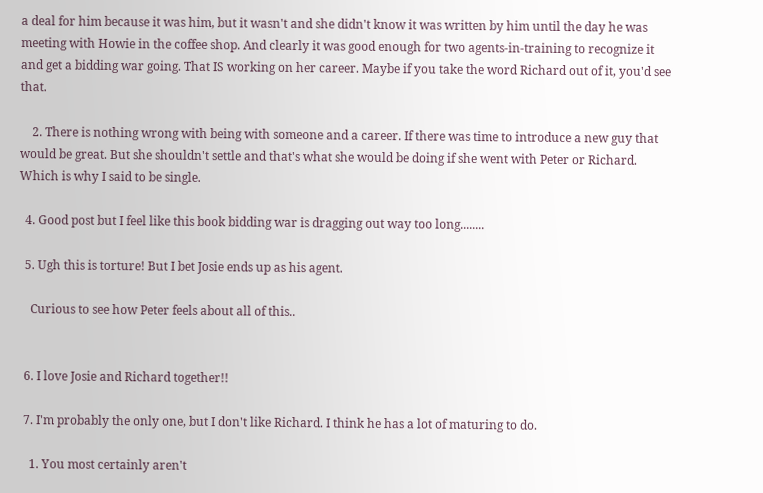a deal for him because it was him, but it wasn't and she didn't know it was written by him until the day he was meeting with Howie in the coffee shop. And clearly it was good enough for two agents-in-training to recognize it and get a bidding war going. That IS working on her career. Maybe if you take the word Richard out of it, you'd see that.

    2. There is nothing wrong with being with someone and a career. If there was time to introduce a new guy that would be great. But she shouldn't settle and that's what she would be doing if she went with Peter or Richard. Which is why I said to be single.

  4. Good post but I feel like this book bidding war is dragging out way too long........

  5. Ugh this is torture! But I bet Josie ends up as his agent.

    Curious to see how Peter feels about all of this..


  6. I love Josie and Richard together!!

  7. I'm probably the only one, but I don't like Richard. I think he has a lot of maturing to do.

    1. You most certainly aren't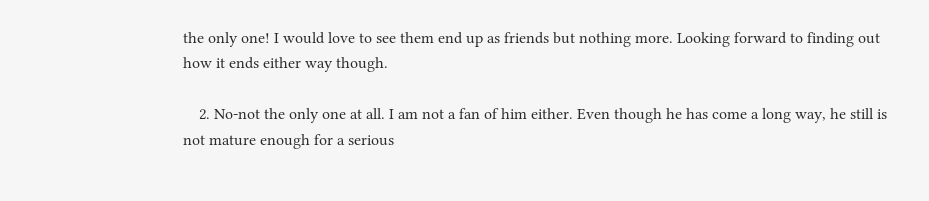the only one! I would love to see them end up as friends but nothing more. Looking forward to finding out how it ends either way though.

    2. No-not the only one at all. I am not a fan of him either. Even though he has come a long way, he still is not mature enough for a serious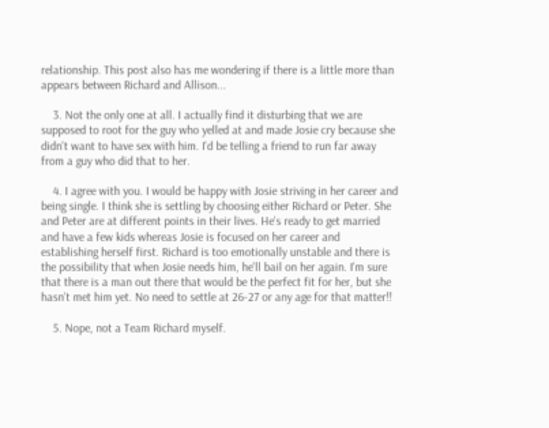relationship. This post also has me wondering if there is a little more than appears between Richard and Allison...

    3. Not the only one at all. I actually find it disturbing that we are supposed to root for the guy who yelled at and made Josie cry because she didn't want to have sex with him. I'd be telling a friend to run far away from a guy who did that to her.

    4. I agree with you. I would be happy with Josie striving in her career and being single. I think she is settling by choosing either Richard or Peter. She and Peter are at different points in their lives. He's ready to get married and have a few kids whereas Josie is focused on her career and establishing herself first. Richard is too emotionally unstable and there is the possibility that when Josie needs him, he'll bail on her again. I'm sure that there is a man out there that would be the perfect fit for her, but she hasn't met him yet. No need to settle at 26-27 or any age for that matter!!

    5. Nope, not a Team Richard myself.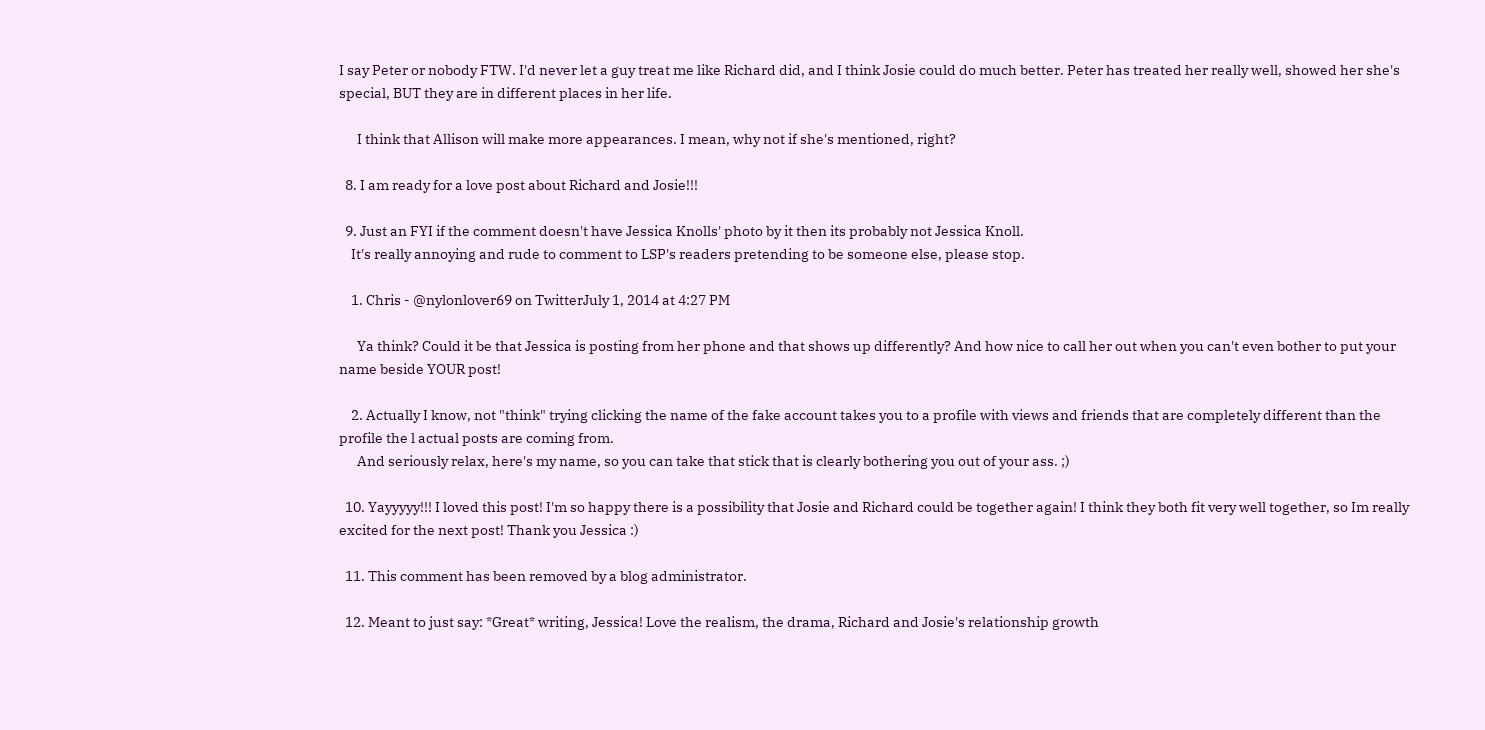I say Peter or nobody FTW. I'd never let a guy treat me like Richard did, and I think Josie could do much better. Peter has treated her really well, showed her she's special, BUT they are in different places in her life.

      I think that Allison will make more appearances. I mean, why not if she's mentioned, right?

  8. I am ready for a love post about Richard and Josie!!!

  9. Just an FYI if the comment doesn't have Jessica Knolls' photo by it then its probably not Jessica Knoll.
    It's really annoying and rude to comment to LSP's readers pretending to be someone else, please stop.

    1. Chris - @nylonlover69 on TwitterJuly 1, 2014 at 4:27 PM

      Ya think? Could it be that Jessica is posting from her phone and that shows up differently? And how nice to call her out when you can't even bother to put your name beside YOUR post!

    2. Actually I know, not "think" trying clicking the name of the fake account takes you to a profile with views and friends that are completely different than the profile the l actual posts are coming from.
      And seriously relax, here's my name, so you can take that stick that is clearly bothering you out of your ass. ;)

  10. Yayyyyy!!! I loved this post! I'm so happy there is a possibility that Josie and Richard could be together again! I think they both fit very well together, so Im really excited for the next post! Thank you Jessica :)

  11. This comment has been removed by a blog administrator.

  12. Meant to just say: *Great* writing, Jessica! Love the realism, the drama, Richard and Josie's relationship growth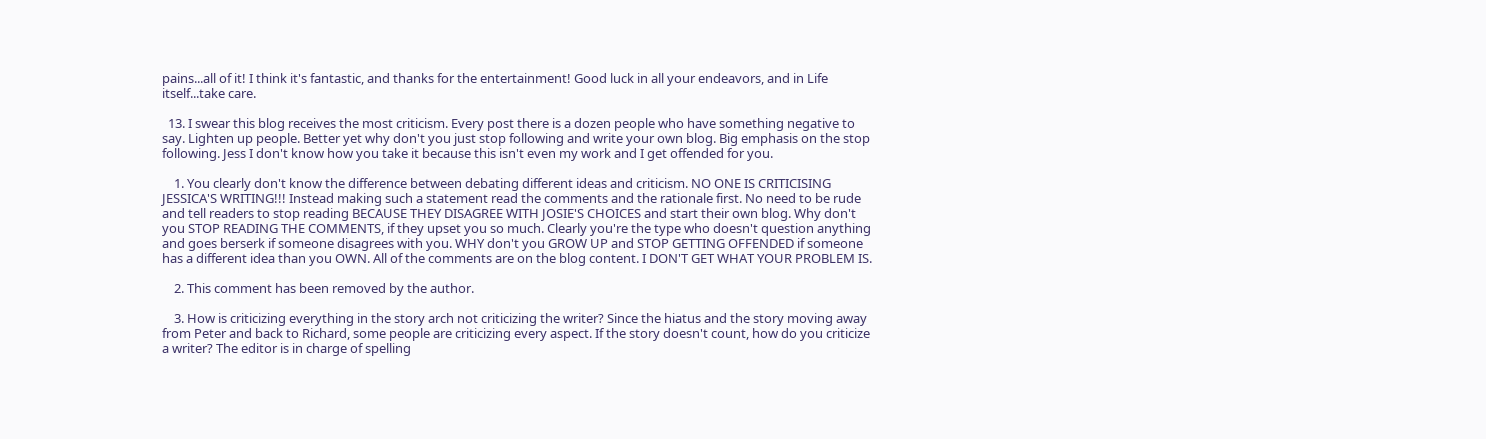pains...all of it! I think it's fantastic, and thanks for the entertainment! Good luck in all your endeavors, and in Life itself...take care.

  13. I swear this blog receives the most criticism. Every post there is a dozen people who have something negative to say. Lighten up people. Better yet why don't you just stop following and write your own blog. Big emphasis on the stop following. Jess I don't know how you take it because this isn't even my work and I get offended for you.

    1. You clearly don't know the difference between debating different ideas and criticism. NO ONE IS CRITICISING JESSICA'S WRITING!!! Instead making such a statement read the comments and the rationale first. No need to be rude and tell readers to stop reading BECAUSE THEY DISAGREE WITH JOSIE'S CHOICES and start their own blog. Why don't you STOP READING THE COMMENTS, if they upset you so much. Clearly you're the type who doesn't question anything and goes berserk if someone disagrees with you. WHY don't you GROW UP and STOP GETTING OFFENDED if someone has a different idea than you OWN. All of the comments are on the blog content. I DON'T GET WHAT YOUR PROBLEM IS.

    2. This comment has been removed by the author.

    3. How is criticizing everything in the story arch not criticizing the writer? Since the hiatus and the story moving away from Peter and back to Richard, some people are criticizing every aspect. If the story doesn't count, how do you criticize a writer? The editor is in charge of spelling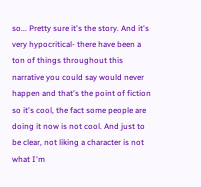so... Pretty sure it's the story. And it's very hypocritical- there have been a ton of things throughout this narrative you could say would never happen and that's the point of fiction so it's cool, the fact some people are doing it now is not cool. And just to be clear, not liking a character is not what I'm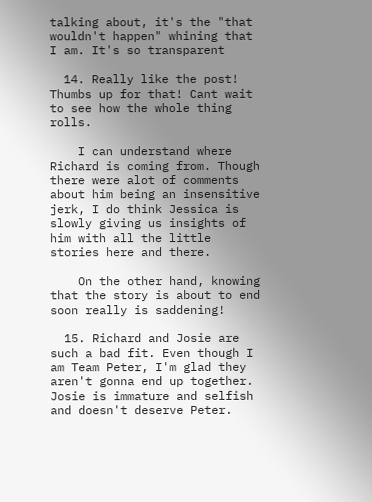talking about, it's the "that wouldn't happen" whining that I am. It's so transparent

  14. Really like the post! Thumbs up for that! Cant wait to see how the whole thing rolls.

    I can understand where Richard is coming from. Though there were alot of comments about him being an insensitive jerk, I do think Jessica is slowly giving us insights of him with all the little stories here and there.

    On the other hand, knowing that the story is about to end soon really is saddening!

  15. Richard and Josie are such a bad fit. Even though I am Team Peter, I'm glad they aren't gonna end up together. Josie is immature and selfish and doesn't deserve Peter.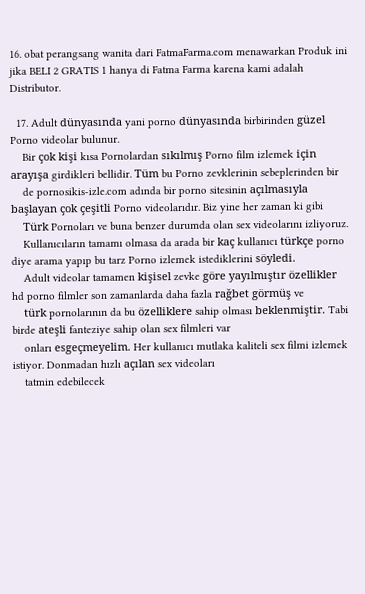16. obat perangsang wanita dari FatmaFarma.com menawarkan Produk ini jika BELI 2 GRATIS 1 hanya di Fatma Farma karena kami adalah Distributor.

  17. Adult dünyasında yani porno dünyasında birbirinden güzel Porno videolar bulunur.
    Bir çok kişi kısa Pornolardan sıkılmış Porno film izlemek için arayışa girdikleri bellidir. Tüm bu Porno zevklerinin sebeplerinden bir
    de pornosikis-izle.com adında bir porno sitesinin açılmasıyla başlayan çok çeşitli Porno videolarıdır. Biz yine her zaman ki gibi
    Türk Pornoları ve buna benzer durumda olan sex videolarını izliyoruz.
    Kullanıcıların tamamı olmasa da arada bir kaç kullanıcı türkçe porno diye arama yapıp bu tarz Porno izlemek istediklerini söyledi.
    Adult videolar tamamen kişisel zevke göre yayılmıştır özellikler hd porno filmler son zamanlarda daha fazla rağbet görmüş ve
    türk pornolarının da bu özelliklere sahip olması beklenmiştir. Tabi birde ateşli fanteziye sahip olan sex filmleri var
    onları esgeçmeyelim. Her kullanıcı mutlaka kaliteli sex filmi izlemek istiyor. Donmadan hızlı açılan sex videoları
    tatmin edebilecek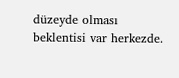düzeyde olması beklentisi var herkezde.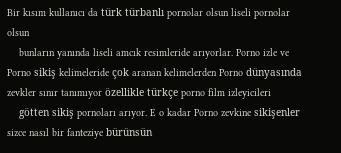Bir kısım kullanıcı da türk türbanlı pornolar olsun liseli pornolar olsun
    bunların yanında liseli amcık resimleride arıyorlar. Porno izle ve Porno sikiş kelimeleride çok aranan kelimelerden Porno dünyasında zevkler sınır tanımıyor özellikle türkçe porno film izleyicileri
    götten sikiş pornoları arıyor. E o kadar Porno zevkine sikişenler sizce nasıl bir fanteziye bürünsün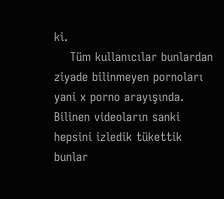ki.
    Tüm kullanıcılar bunlardan ziyade bilinmeyen pornoları yani x porno arayışında. Bilinen videoların sanki hepsini izledik tükettik bunlar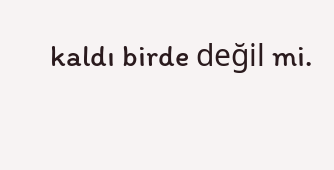kaldı birde değil mi.